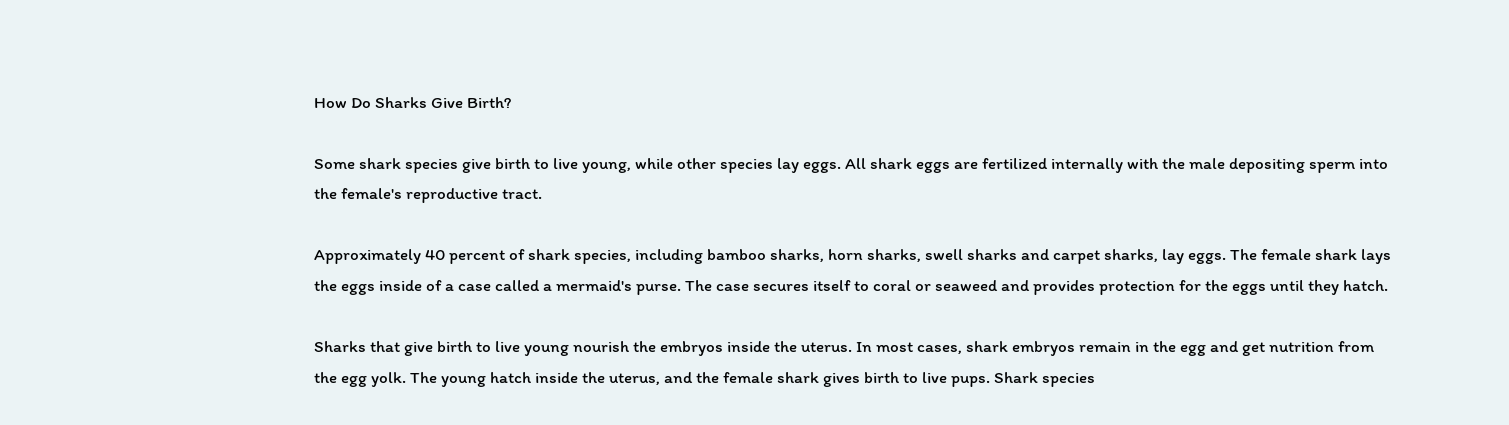How Do Sharks Give Birth?

Some shark species give birth to live young, while other species lay eggs. All shark eggs are fertilized internally with the male depositing sperm into the female's reproductive tract.

Approximately 40 percent of shark species, including bamboo sharks, horn sharks, swell sharks and carpet sharks, lay eggs. The female shark lays the eggs inside of a case called a mermaid's purse. The case secures itself to coral or seaweed and provides protection for the eggs until they hatch.

Sharks that give birth to live young nourish the embryos inside the uterus. In most cases, shark embryos remain in the egg and get nutrition from the egg yolk. The young hatch inside the uterus, and the female shark gives birth to live pups. Shark species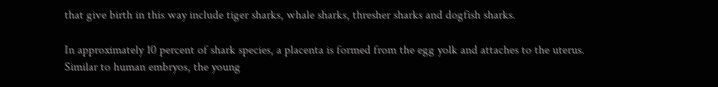that give birth in this way include tiger sharks, whale sharks, thresher sharks and dogfish sharks.

In approximately 10 percent of shark species, a placenta is formed from the egg yolk and attaches to the uterus. Similar to human embryos, the young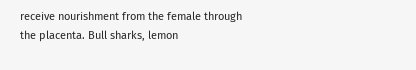receive nourishment from the female through the placenta. Bull sharks, lemon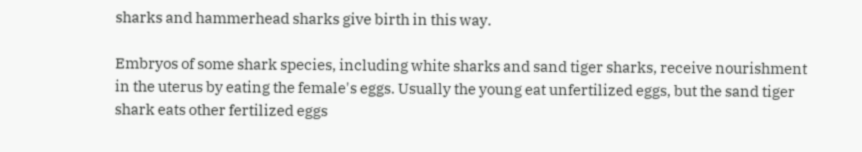sharks and hammerhead sharks give birth in this way.

Embryos of some shark species, including white sharks and sand tiger sharks, receive nourishment in the uterus by eating the female's eggs. Usually the young eat unfertilized eggs, but the sand tiger shark eats other fertilized eggs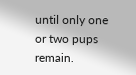until only one or two pups remain.